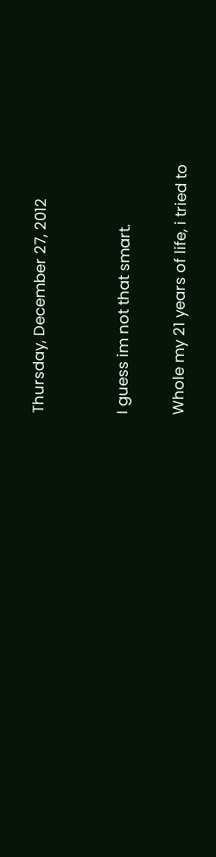Thursday, December 27, 2012


I guess im not that smart.

Whole my 21 years of life, i tried to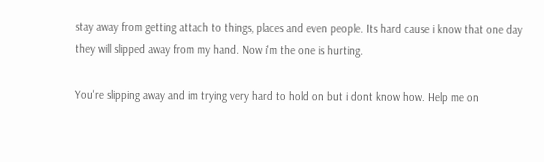stay away from getting attach to things, places and even people. Its hard cause i know that one day they will slipped away from my hand. Now i'm the one is hurting.

You're slipping away and im trying very hard to hold on but i dont know how. Help me on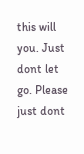this will you. Just dont let go. Please just dont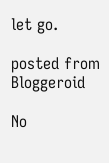let go.

posted from Bloggeroid

No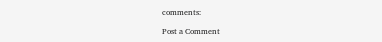comments:

Post a Comment